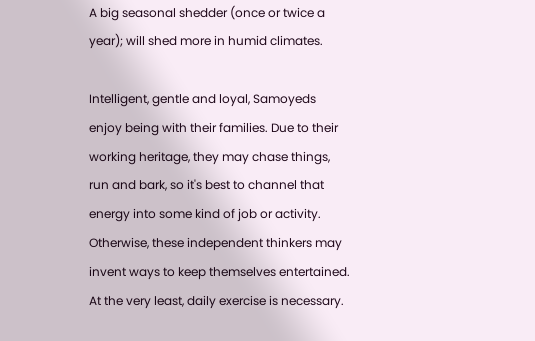A big seasonal shedder (once or twice a year); will shed more in humid climates.

Intelligent, gentle and loyal, Samoyeds enjoy being with their families. Due to their working heritage, they may chase things, run and bark, so it's best to channel that energy into some kind of job or activity. Otherwise, these independent thinkers may invent ways to keep themselves entertained. At the very least, daily exercise is necessary.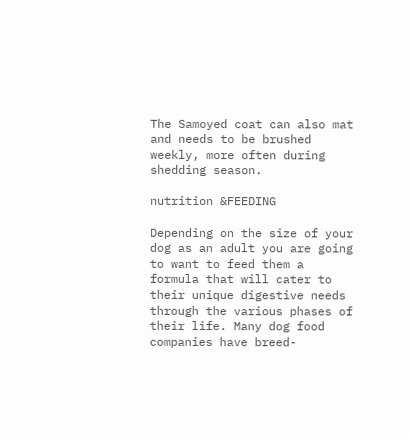The Samoyed coat can also mat and needs to be brushed weekly, more often during shedding season.

nutrition &FEEDING

Depending on the size of your dog as an adult you are going to want to feed them a formula that will cater to their unique digestive needs through the various phases of their life. Many dog food companies have breed-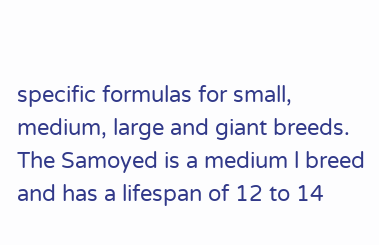specific formulas for small, medium, large and giant breeds. The Samoyed is a medium l breed and has a lifespan of 12 to 14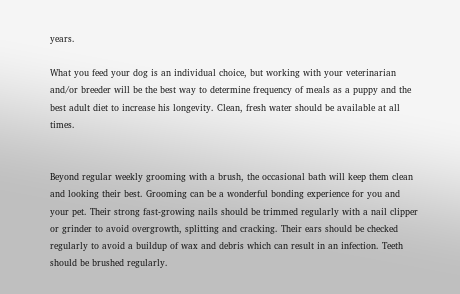years.

What you feed your dog is an individual choice, but working with your veterinarian and/or breeder will be the best way to determine frequency of meals as a puppy and the best adult diet to increase his longevity. Clean, fresh water should be available at all times.


Beyond regular weekly grooming with a brush, the occasional bath will keep them clean and looking their best. Grooming can be a wonderful bonding experience for you and your pet. Their strong fast-growing nails should be trimmed regularly with a nail clipper or grinder to avoid overgrowth, splitting and cracking. Their ears should be checked regularly to avoid a buildup of wax and debris which can result in an infection. Teeth should be brushed regularly.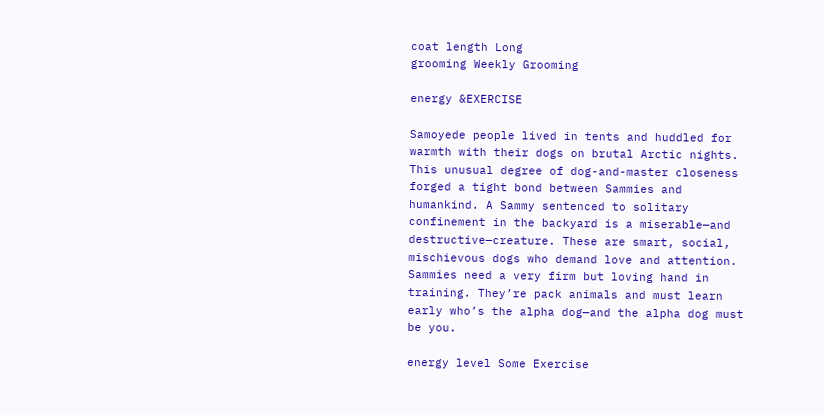coat length Long
grooming Weekly Grooming

energy &EXERCISE

Samoyede people lived in tents and huddled for warmth with their dogs on brutal Arctic nights. This unusual degree of dog-and-master closeness forged a tight bond between Sammies and humankind. A Sammy sentenced to solitary confinement in the backyard is a miserable—and destructive—creature. These are smart, social, mischievous dogs who demand love and attention. Sammies need a very firm but loving hand in training. They’re pack animals and must learn early who’s the alpha dog—and the alpha dog must be you.

energy level Some Exercise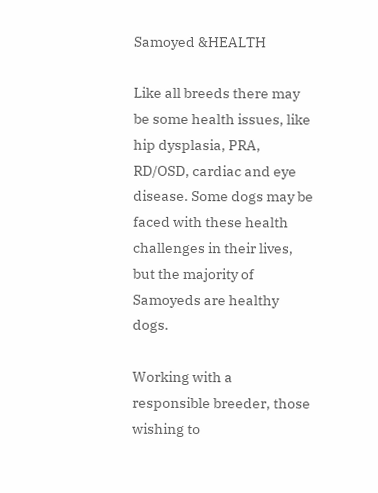Samoyed &HEALTH

Like all breeds there may be some health issues, like hip dysplasia, PRA, RD/OSD, cardiac and eye disease. Some dogs may be faced with these health challenges in their lives, but the majority of Samoyeds are healthy dogs.

Working with a responsible breeder, those wishing to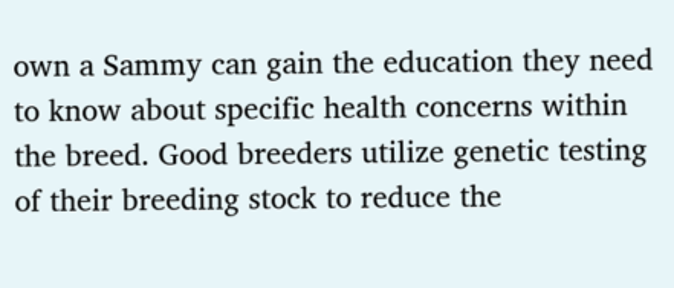own a Sammy can gain the education they need to know about specific health concerns within the breed. Good breeders utilize genetic testing of their breeding stock to reduce the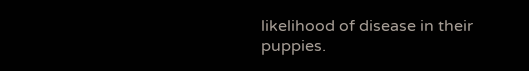likelihood of disease in their puppies.